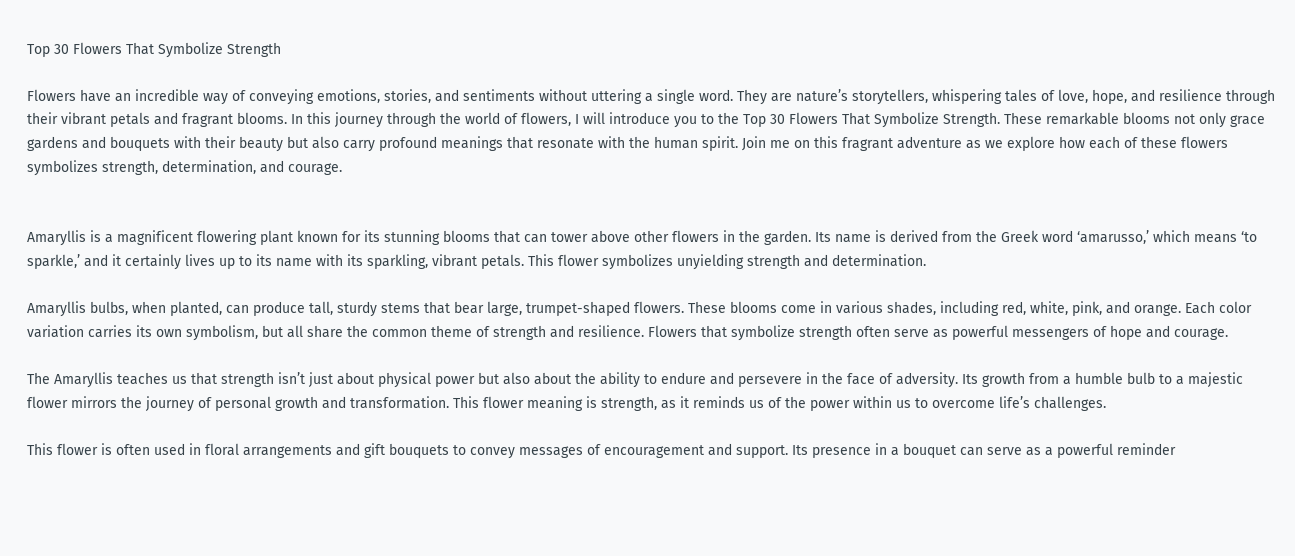Top 30 Flowers That Symbolize Strength

Flowers have an incredible way of conveying emotions, stories, and sentiments without uttering a single word. They are nature’s storytellers, whispering tales of love, hope, and resilience through their vibrant petals and fragrant blooms. In this journey through the world of flowers, I will introduce you to the Top 30 Flowers That Symbolize Strength. These remarkable blooms not only grace gardens and bouquets with their beauty but also carry profound meanings that resonate with the human spirit. Join me on this fragrant adventure as we explore how each of these flowers symbolizes strength, determination, and courage.


Amaryllis is a magnificent flowering plant known for its stunning blooms that can tower above other flowers in the garden. Its name is derived from the Greek word ‘amarusso,’ which means ‘to sparkle,’ and it certainly lives up to its name with its sparkling, vibrant petals. This flower symbolizes unyielding strength and determination.

Amaryllis bulbs, when planted, can produce tall, sturdy stems that bear large, trumpet-shaped flowers. These blooms come in various shades, including red, white, pink, and orange. Each color variation carries its own symbolism, but all share the common theme of strength and resilience. Flowers that symbolize strength often serve as powerful messengers of hope and courage.

The Amaryllis teaches us that strength isn’t just about physical power but also about the ability to endure and persevere in the face of adversity. Its growth from a humble bulb to a majestic flower mirrors the journey of personal growth and transformation. This flower meaning is strength, as it reminds us of the power within us to overcome life’s challenges.

This flower is often used in floral arrangements and gift bouquets to convey messages of encouragement and support. Its presence in a bouquet can serve as a powerful reminder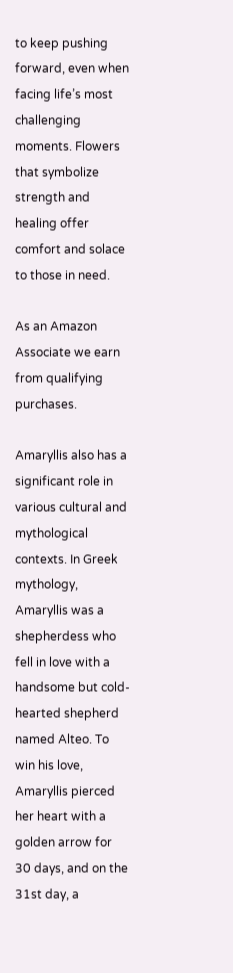to keep pushing forward, even when facing life’s most challenging moments. Flowers that symbolize strength and healing offer comfort and solace to those in need.

As an Amazon Associate we earn from qualifying purchases.

Amaryllis also has a significant role in various cultural and mythological contexts. In Greek mythology, Amaryllis was a shepherdess who fell in love with a handsome but cold-hearted shepherd named Alteo. To win his love, Amaryllis pierced her heart with a golden arrow for 30 days, and on the 31st day, a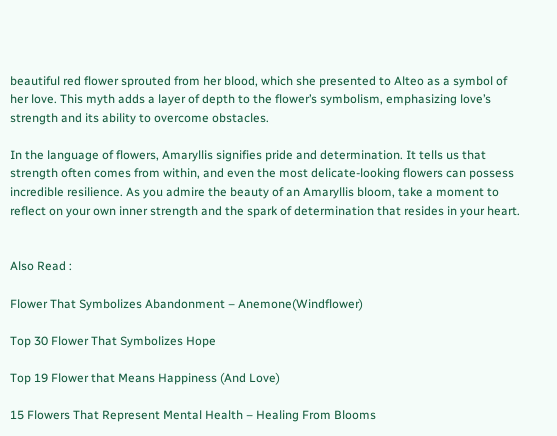beautiful red flower sprouted from her blood, which she presented to Alteo as a symbol of her love. This myth adds a layer of depth to the flower’s symbolism, emphasizing love’s strength and its ability to overcome obstacles.

In the language of flowers, Amaryllis signifies pride and determination. It tells us that strength often comes from within, and even the most delicate-looking flowers can possess incredible resilience. As you admire the beauty of an Amaryllis bloom, take a moment to reflect on your own inner strength and the spark of determination that resides in your heart.


Also Read :

Flower That Symbolizes Abandonment – Anemone(Windflower)

Top 30 Flower That Symbolizes Hope

Top 19 Flower that Means Happiness (And Love)

15 Flowers That Represent Mental Health – Healing From Blooms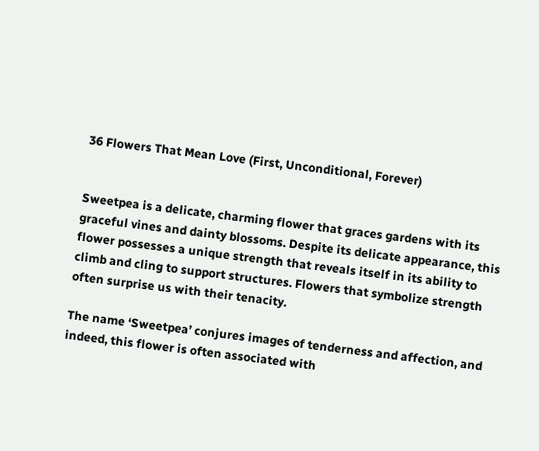36 Flowers That Mean Love (First, Unconditional, Forever)


Sweetpea is a delicate, charming flower that graces gardens with its graceful vines and dainty blossoms. Despite its delicate appearance, this flower possesses a unique strength that reveals itself in its ability to climb and cling to support structures. Flowers that symbolize strength often surprise us with their tenacity.

The name ‘Sweetpea’ conjures images of tenderness and affection, and indeed, this flower is often associated with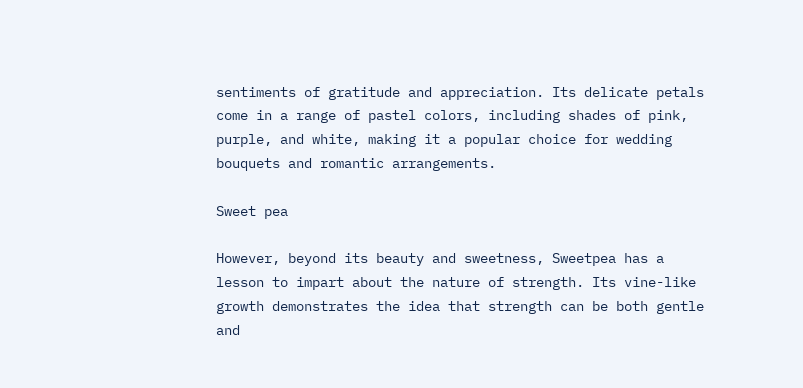sentiments of gratitude and appreciation. Its delicate petals come in a range of pastel colors, including shades of pink, purple, and white, making it a popular choice for wedding bouquets and romantic arrangements.

Sweet pea

However, beyond its beauty and sweetness, Sweetpea has a lesson to impart about the nature of strength. Its vine-like growth demonstrates the idea that strength can be both gentle and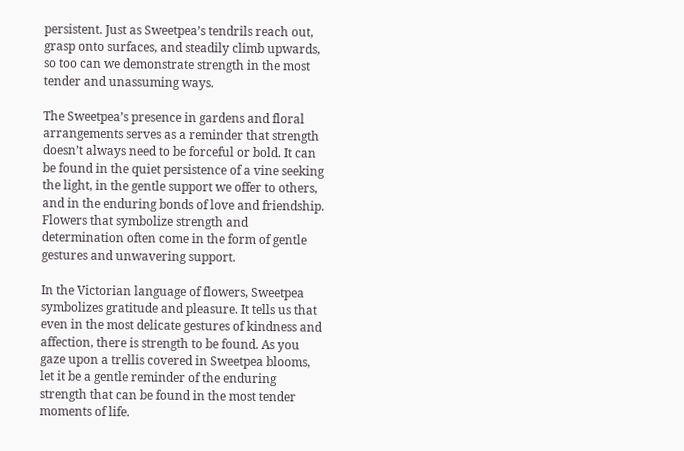persistent. Just as Sweetpea’s tendrils reach out, grasp onto surfaces, and steadily climb upwards, so too can we demonstrate strength in the most tender and unassuming ways.

The Sweetpea’s presence in gardens and floral arrangements serves as a reminder that strength doesn’t always need to be forceful or bold. It can be found in the quiet persistence of a vine seeking the light, in the gentle support we offer to others, and in the enduring bonds of love and friendship. Flowers that symbolize strength and determination often come in the form of gentle gestures and unwavering support.

In the Victorian language of flowers, Sweetpea symbolizes gratitude and pleasure. It tells us that even in the most delicate gestures of kindness and affection, there is strength to be found. As you gaze upon a trellis covered in Sweetpea blooms, let it be a gentle reminder of the enduring strength that can be found in the most tender moments of life.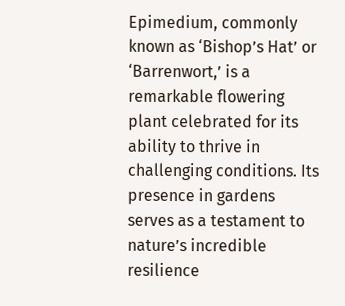Epimedium, commonly known as ‘Bishop’s Hat’ or ‘Barrenwort,’ is a remarkable flowering plant celebrated for its ability to thrive in challenging conditions. Its presence in gardens serves as a testament to nature’s incredible resilience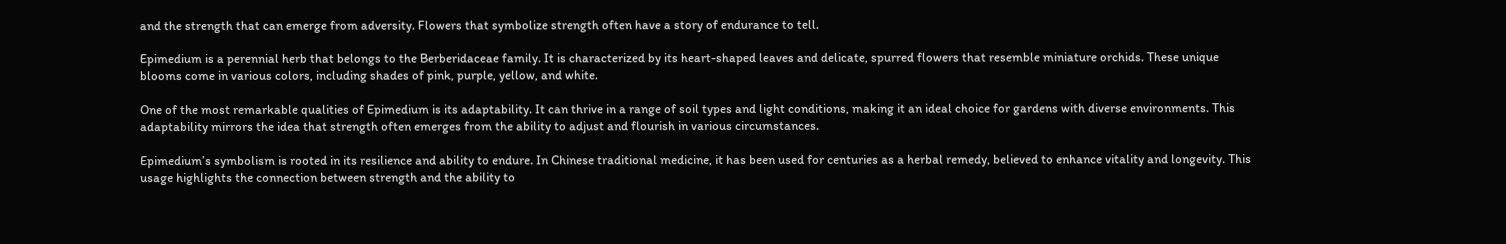and the strength that can emerge from adversity. Flowers that symbolize strength often have a story of endurance to tell.

Epimedium is a perennial herb that belongs to the Berberidaceae family. It is characterized by its heart-shaped leaves and delicate, spurred flowers that resemble miniature orchids. These unique blooms come in various colors, including shades of pink, purple, yellow, and white.

One of the most remarkable qualities of Epimedium is its adaptability. It can thrive in a range of soil types and light conditions, making it an ideal choice for gardens with diverse environments. This adaptability mirrors the idea that strength often emerges from the ability to adjust and flourish in various circumstances.

Epimedium’s symbolism is rooted in its resilience and ability to endure. In Chinese traditional medicine, it has been used for centuries as a herbal remedy, believed to enhance vitality and longevity. This usage highlights the connection between strength and the ability to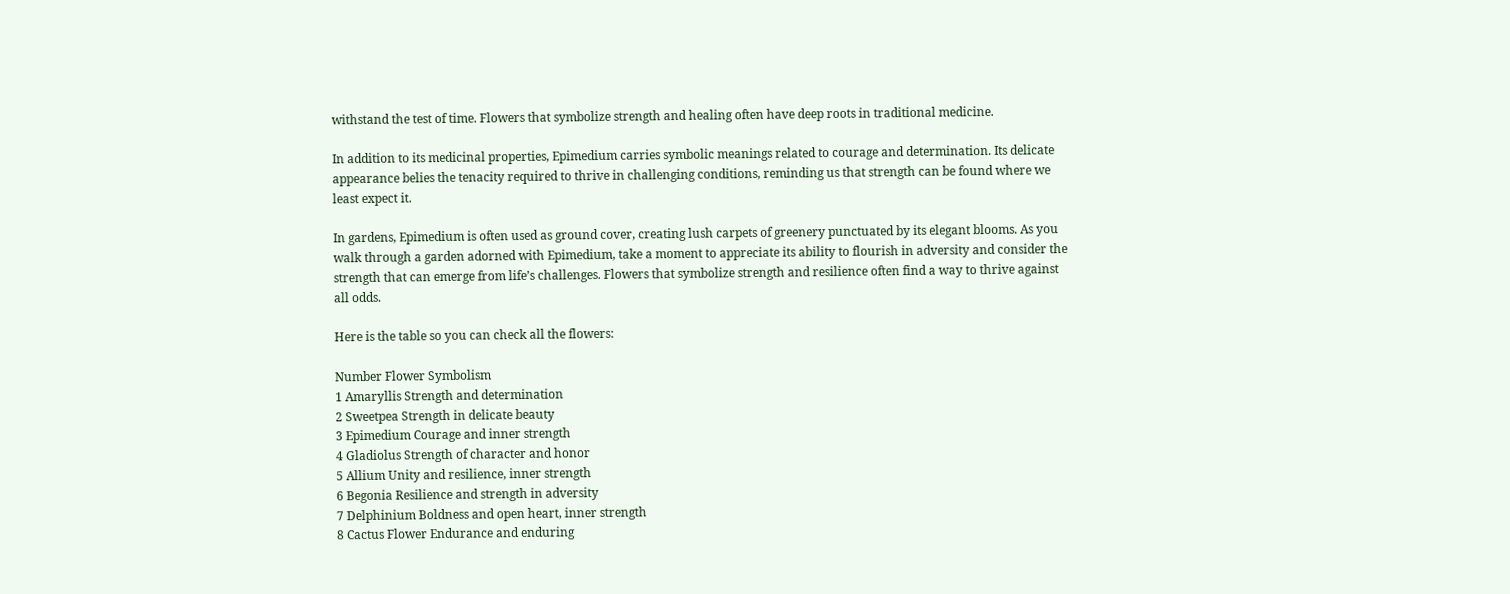withstand the test of time. Flowers that symbolize strength and healing often have deep roots in traditional medicine.

In addition to its medicinal properties, Epimedium carries symbolic meanings related to courage and determination. Its delicate appearance belies the tenacity required to thrive in challenging conditions, reminding us that strength can be found where we least expect it.

In gardens, Epimedium is often used as ground cover, creating lush carpets of greenery punctuated by its elegant blooms. As you walk through a garden adorned with Epimedium, take a moment to appreciate its ability to flourish in adversity and consider the strength that can emerge from life’s challenges. Flowers that symbolize strength and resilience often find a way to thrive against all odds.

Here is the table so you can check all the flowers:

Number Flower Symbolism
1 Amaryllis Strength and determination
2 Sweetpea Strength in delicate beauty
3 Epimedium Courage and inner strength
4 Gladiolus Strength of character and honor
5 Allium Unity and resilience, inner strength
6 Begonia Resilience and strength in adversity
7 Delphinium Boldness and open heart, inner strength
8 Cactus Flower Endurance and enduring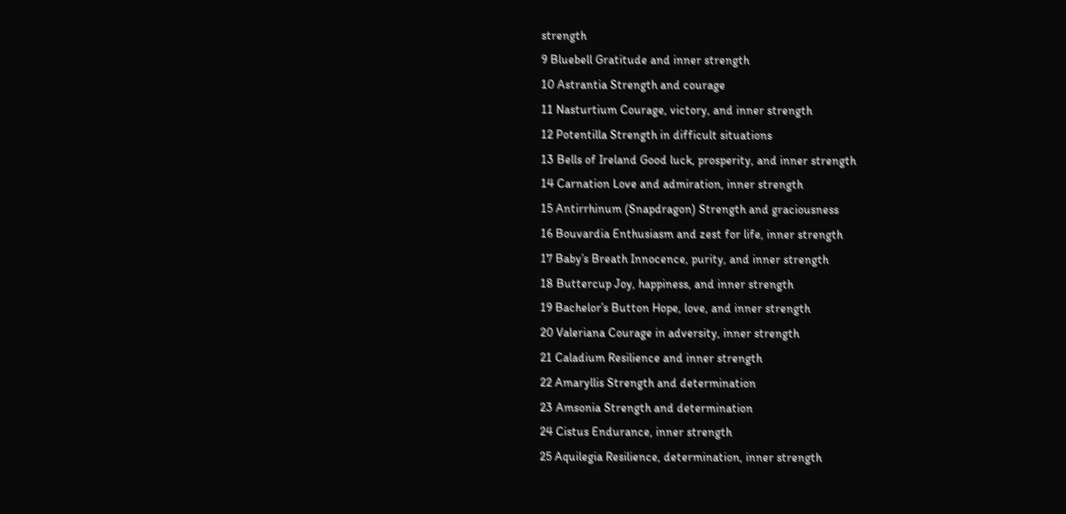strength
9 Bluebell Gratitude and inner strength
10 Astrantia Strength and courage
11 Nasturtium Courage, victory, and inner strength
12 Potentilla Strength in difficult situations
13 Bells of Ireland Good luck, prosperity, and inner strength
14 Carnation Love and admiration, inner strength
15 Antirrhinum (Snapdragon) Strength and graciousness
16 Bouvardia Enthusiasm and zest for life, inner strength
17 Baby’s Breath Innocence, purity, and inner strength
18 Buttercup Joy, happiness, and inner strength
19 Bachelor’s Button Hope, love, and inner strength
20 Valeriana Courage in adversity, inner strength
21 Caladium Resilience and inner strength
22 Amaryllis Strength and determination
23 Amsonia Strength and determination
24 Cistus Endurance, inner strength
25 Aquilegia Resilience, determination, inner strength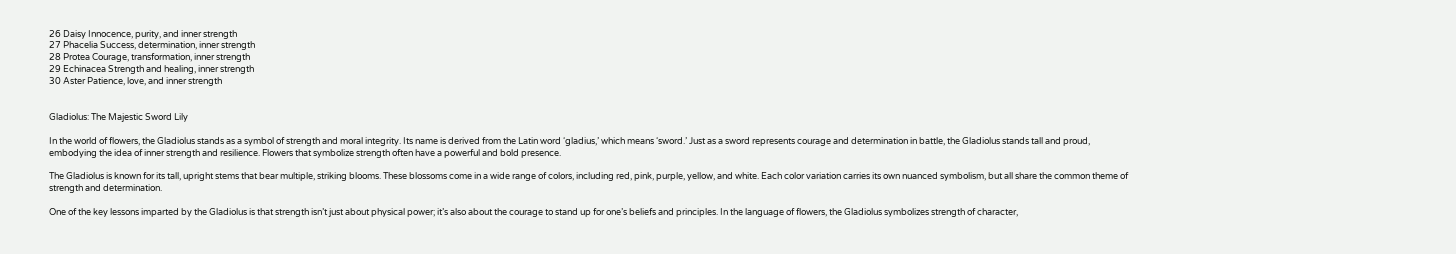26 Daisy Innocence, purity, and inner strength
27 Phacelia Success, determination, inner strength
28 Protea Courage, transformation, inner strength
29 Echinacea Strength and healing, inner strength
30 Aster Patience, love, and inner strength


Gladiolus: The Majestic Sword Lily

In the world of flowers, the Gladiolus stands as a symbol of strength and moral integrity. Its name is derived from the Latin word ‘gladius,’ which means ‘sword.’ Just as a sword represents courage and determination in battle, the Gladiolus stands tall and proud, embodying the idea of inner strength and resilience. Flowers that symbolize strength often have a powerful and bold presence.

The Gladiolus is known for its tall, upright stems that bear multiple, striking blooms. These blossoms come in a wide range of colors, including red, pink, purple, yellow, and white. Each color variation carries its own nuanced symbolism, but all share the common theme of strength and determination.

One of the key lessons imparted by the Gladiolus is that strength isn’t just about physical power; it’s also about the courage to stand up for one’s beliefs and principles. In the language of flowers, the Gladiolus symbolizes strength of character,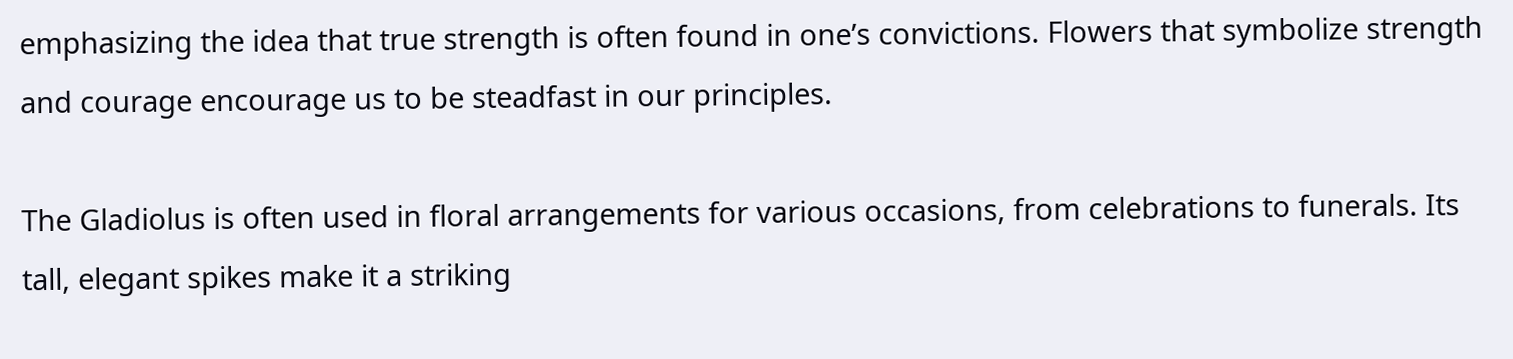emphasizing the idea that true strength is often found in one’s convictions. Flowers that symbolize strength and courage encourage us to be steadfast in our principles.

The Gladiolus is often used in floral arrangements for various occasions, from celebrations to funerals. Its tall, elegant spikes make it a striking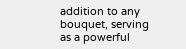addition to any bouquet, serving as a powerful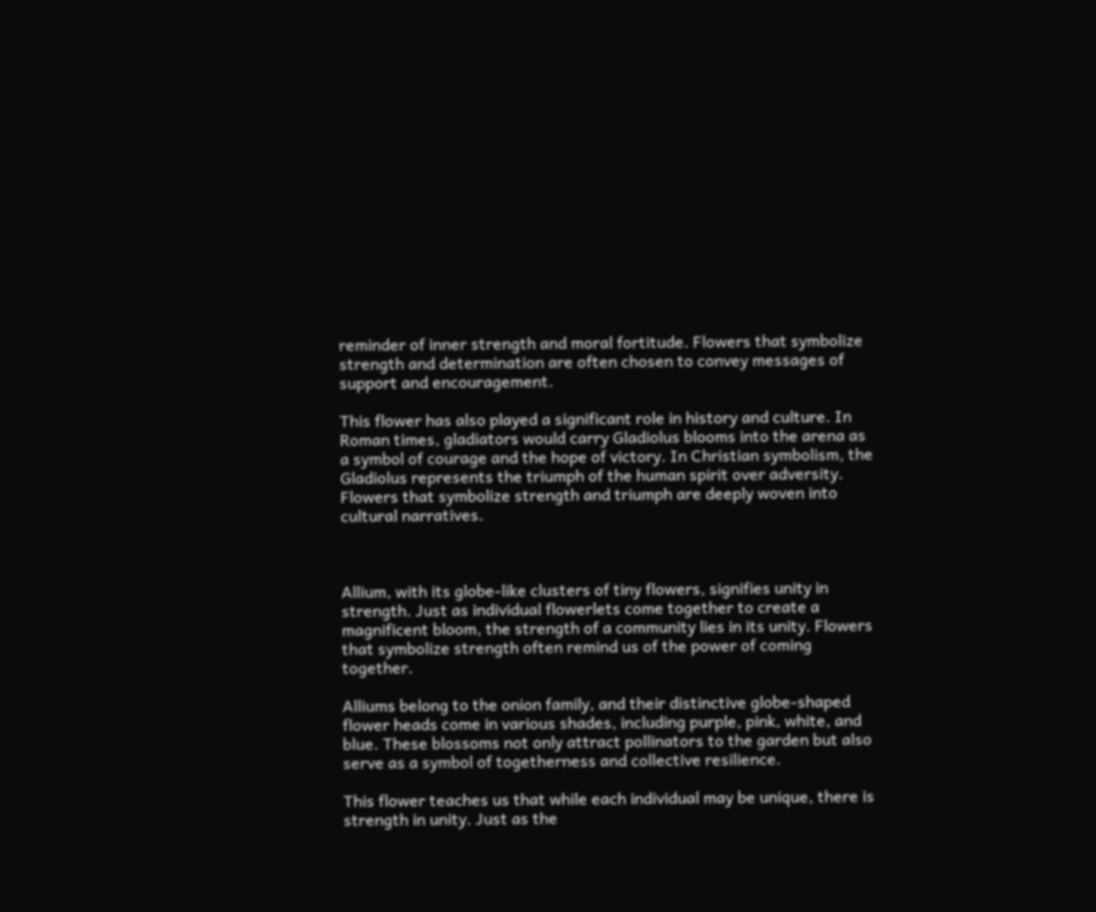reminder of inner strength and moral fortitude. Flowers that symbolize strength and determination are often chosen to convey messages of support and encouragement.

This flower has also played a significant role in history and culture. In Roman times, gladiators would carry Gladiolus blooms into the arena as a symbol of courage and the hope of victory. In Christian symbolism, the Gladiolus represents the triumph of the human spirit over adversity. Flowers that symbolize strength and triumph are deeply woven into cultural narratives.



Allium, with its globe-like clusters of tiny flowers, signifies unity in strength. Just as individual flowerlets come together to create a magnificent bloom, the strength of a community lies in its unity. Flowers that symbolize strength often remind us of the power of coming together.

Alliums belong to the onion family, and their distinctive globe-shaped flower heads come in various shades, including purple, pink, white, and blue. These blossoms not only attract pollinators to the garden but also serve as a symbol of togetherness and collective resilience.

This flower teaches us that while each individual may be unique, there is strength in unity. Just as the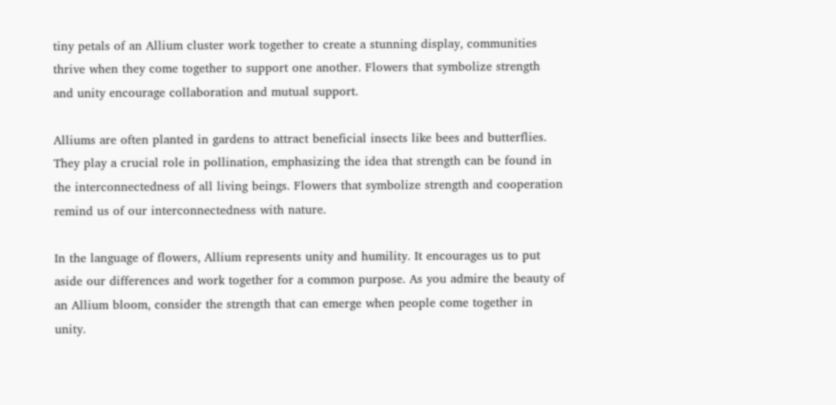tiny petals of an Allium cluster work together to create a stunning display, communities thrive when they come together to support one another. Flowers that symbolize strength and unity encourage collaboration and mutual support.

Alliums are often planted in gardens to attract beneficial insects like bees and butterflies. They play a crucial role in pollination, emphasizing the idea that strength can be found in the interconnectedness of all living beings. Flowers that symbolize strength and cooperation remind us of our interconnectedness with nature.

In the language of flowers, Allium represents unity and humility. It encourages us to put aside our differences and work together for a common purpose. As you admire the beauty of an Allium bloom, consider the strength that can emerge when people come together in unity.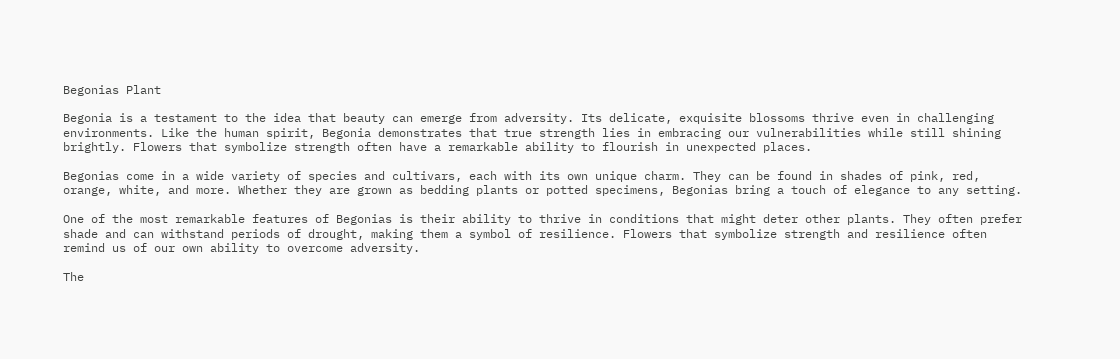Begonias Plant

Begonia is a testament to the idea that beauty can emerge from adversity. Its delicate, exquisite blossoms thrive even in challenging environments. Like the human spirit, Begonia demonstrates that true strength lies in embracing our vulnerabilities while still shining brightly. Flowers that symbolize strength often have a remarkable ability to flourish in unexpected places.

Begonias come in a wide variety of species and cultivars, each with its own unique charm. They can be found in shades of pink, red, orange, white, and more. Whether they are grown as bedding plants or potted specimens, Begonias bring a touch of elegance to any setting.

One of the most remarkable features of Begonias is their ability to thrive in conditions that might deter other plants. They often prefer shade and can withstand periods of drought, making them a symbol of resilience. Flowers that symbolize strength and resilience often remind us of our own ability to overcome adversity.

The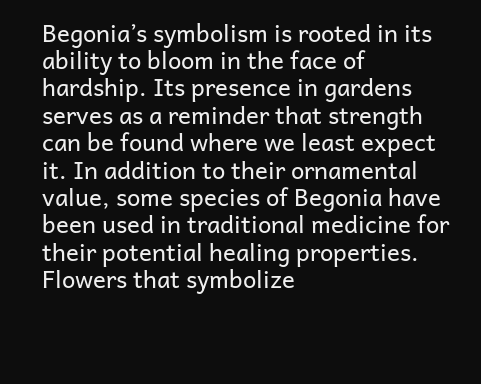Begonia’s symbolism is rooted in its ability to bloom in the face of hardship. Its presence in gardens serves as a reminder that strength can be found where we least expect it. In addition to their ornamental value, some species of Begonia have been used in traditional medicine for their potential healing properties. Flowers that symbolize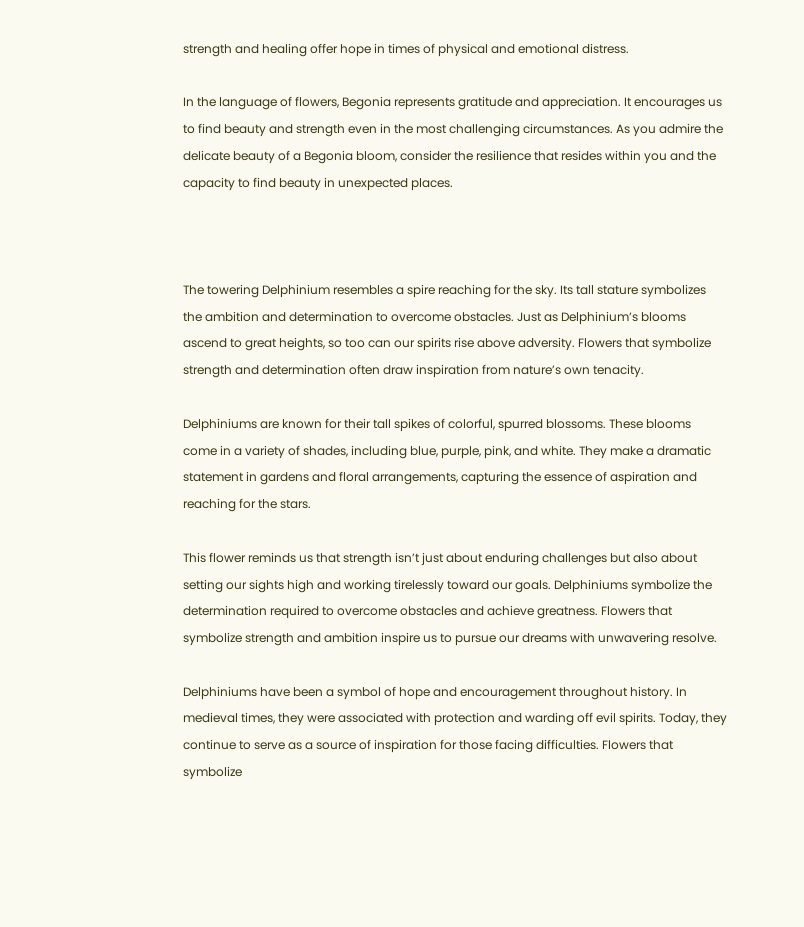strength and healing offer hope in times of physical and emotional distress.

In the language of flowers, Begonia represents gratitude and appreciation. It encourages us to find beauty and strength even in the most challenging circumstances. As you admire the delicate beauty of a Begonia bloom, consider the resilience that resides within you and the capacity to find beauty in unexpected places.



The towering Delphinium resembles a spire reaching for the sky. Its tall stature symbolizes the ambition and determination to overcome obstacles. Just as Delphinium’s blooms ascend to great heights, so too can our spirits rise above adversity. Flowers that symbolize strength and determination often draw inspiration from nature’s own tenacity.

Delphiniums are known for their tall spikes of colorful, spurred blossoms. These blooms come in a variety of shades, including blue, purple, pink, and white. They make a dramatic statement in gardens and floral arrangements, capturing the essence of aspiration and reaching for the stars.

This flower reminds us that strength isn’t just about enduring challenges but also about setting our sights high and working tirelessly toward our goals. Delphiniums symbolize the determination required to overcome obstacles and achieve greatness. Flowers that symbolize strength and ambition inspire us to pursue our dreams with unwavering resolve.

Delphiniums have been a symbol of hope and encouragement throughout history. In medieval times, they were associated with protection and warding off evil spirits. Today, they continue to serve as a source of inspiration for those facing difficulties. Flowers that symbolize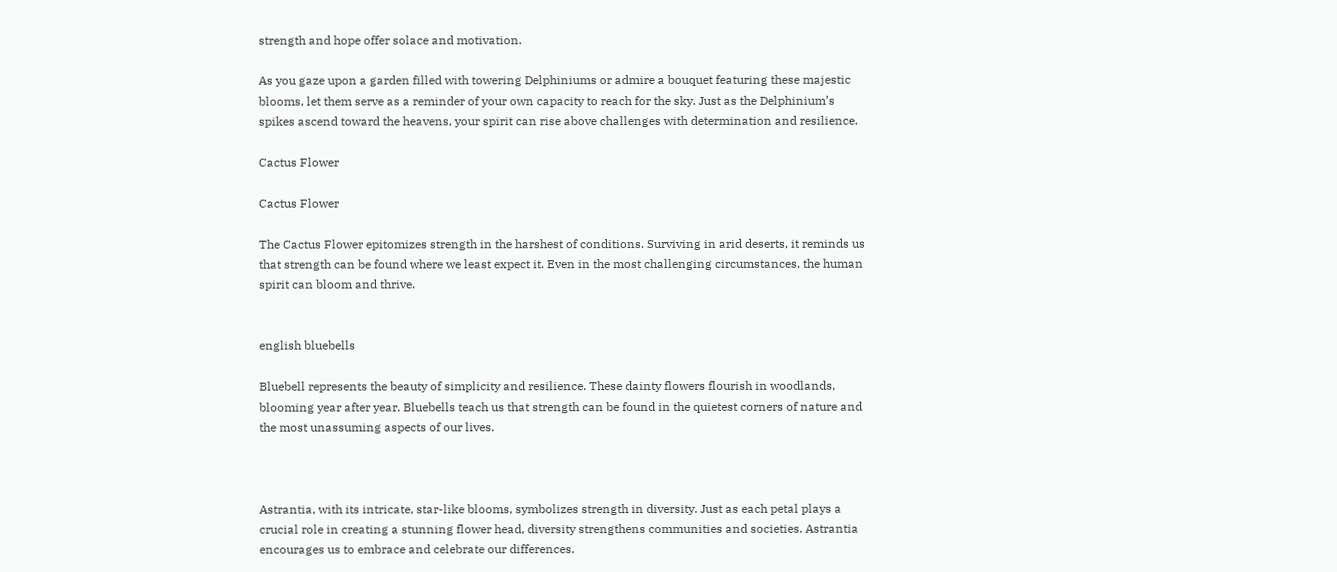strength and hope offer solace and motivation.

As you gaze upon a garden filled with towering Delphiniums or admire a bouquet featuring these majestic blooms, let them serve as a reminder of your own capacity to reach for the sky. Just as the Delphinium’s spikes ascend toward the heavens, your spirit can rise above challenges with determination and resilience.

Cactus Flower

Cactus Flower

The Cactus Flower epitomizes strength in the harshest of conditions. Surviving in arid deserts, it reminds us that strength can be found where we least expect it. Even in the most challenging circumstances, the human spirit can bloom and thrive.


english bluebells

Bluebell represents the beauty of simplicity and resilience. These dainty flowers flourish in woodlands, blooming year after year. Bluebells teach us that strength can be found in the quietest corners of nature and the most unassuming aspects of our lives.



Astrantia, with its intricate, star-like blooms, symbolizes strength in diversity. Just as each petal plays a crucial role in creating a stunning flower head, diversity strengthens communities and societies. Astrantia encourages us to embrace and celebrate our differences.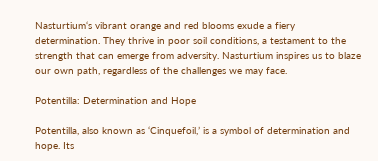Nasturtium‘s vibrant orange and red blooms exude a fiery determination. They thrive in poor soil conditions, a testament to the strength that can emerge from adversity. Nasturtium inspires us to blaze our own path, regardless of the challenges we may face.

Potentilla: Determination and Hope

Potentilla, also known as ‘Cinquefoil,’ is a symbol of determination and hope. Its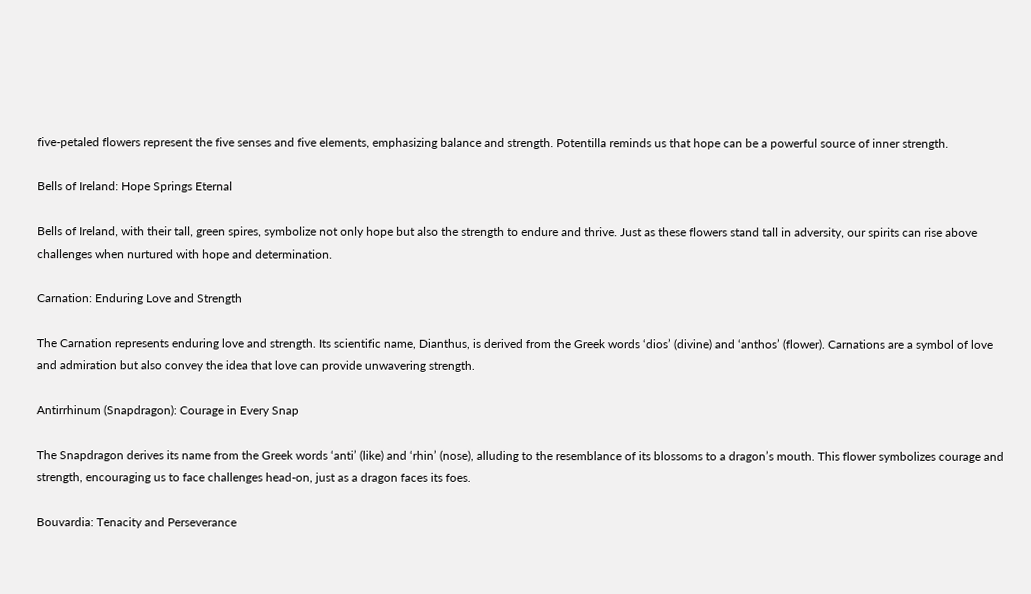five-petaled flowers represent the five senses and five elements, emphasizing balance and strength. Potentilla reminds us that hope can be a powerful source of inner strength.

Bells of Ireland: Hope Springs Eternal

Bells of Ireland, with their tall, green spires, symbolize not only hope but also the strength to endure and thrive. Just as these flowers stand tall in adversity, our spirits can rise above challenges when nurtured with hope and determination.

Carnation: Enduring Love and Strength

The Carnation represents enduring love and strength. Its scientific name, Dianthus, is derived from the Greek words ‘dios’ (divine) and ‘anthos’ (flower). Carnations are a symbol of love and admiration but also convey the idea that love can provide unwavering strength.

Antirrhinum (Snapdragon): Courage in Every Snap

The Snapdragon derives its name from the Greek words ‘anti’ (like) and ‘rhin’ (nose), alluding to the resemblance of its blossoms to a dragon’s mouth. This flower symbolizes courage and strength, encouraging us to face challenges head-on, just as a dragon faces its foes.

Bouvardia: Tenacity and Perseverance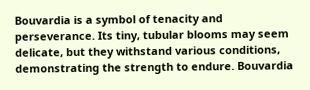Bouvardia is a symbol of tenacity and perseverance. Its tiny, tubular blooms may seem delicate, but they withstand various conditions, demonstrating the strength to endure. Bouvardia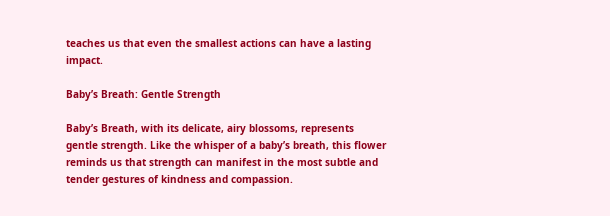teaches us that even the smallest actions can have a lasting impact.

Baby’s Breath: Gentle Strength

Baby’s Breath, with its delicate, airy blossoms, represents gentle strength. Like the whisper of a baby’s breath, this flower reminds us that strength can manifest in the most subtle and tender gestures of kindness and compassion.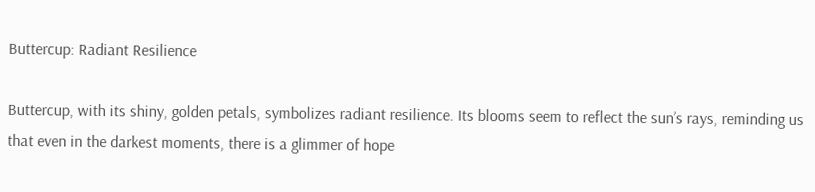Buttercup: Radiant Resilience

Buttercup, with its shiny, golden petals, symbolizes radiant resilience. Its blooms seem to reflect the sun’s rays, reminding us that even in the darkest moments, there is a glimmer of hope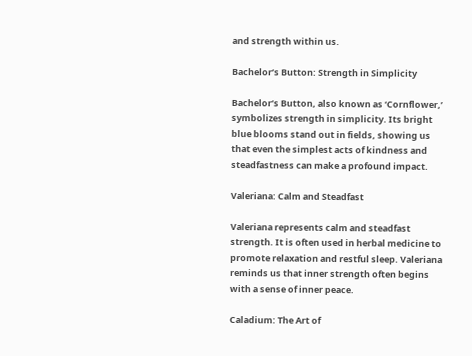and strength within us.

Bachelor’s Button: Strength in Simplicity

Bachelor’s Button, also known as ‘Cornflower,’ symbolizes strength in simplicity. Its bright blue blooms stand out in fields, showing us that even the simplest acts of kindness and steadfastness can make a profound impact.

Valeriana: Calm and Steadfast

Valeriana represents calm and steadfast strength. It is often used in herbal medicine to promote relaxation and restful sleep. Valeriana reminds us that inner strength often begins with a sense of inner peace.

Caladium: The Art of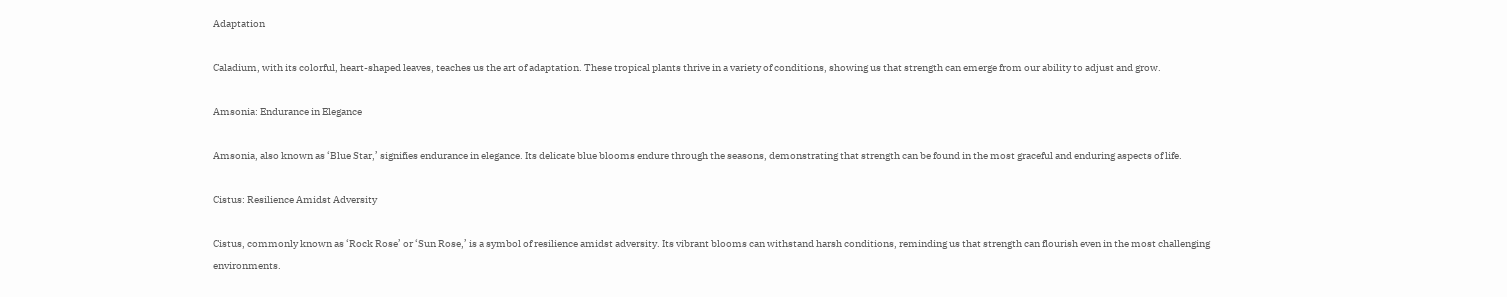Adaptation

Caladium, with its colorful, heart-shaped leaves, teaches us the art of adaptation. These tropical plants thrive in a variety of conditions, showing us that strength can emerge from our ability to adjust and grow.

Amsonia: Endurance in Elegance

Amsonia, also known as ‘Blue Star,’ signifies endurance in elegance. Its delicate blue blooms endure through the seasons, demonstrating that strength can be found in the most graceful and enduring aspects of life.

Cistus: Resilience Amidst Adversity

Cistus, commonly known as ‘Rock Rose’ or ‘Sun Rose,’ is a symbol of resilience amidst adversity. Its vibrant blooms can withstand harsh conditions, reminding us that strength can flourish even in the most challenging environments.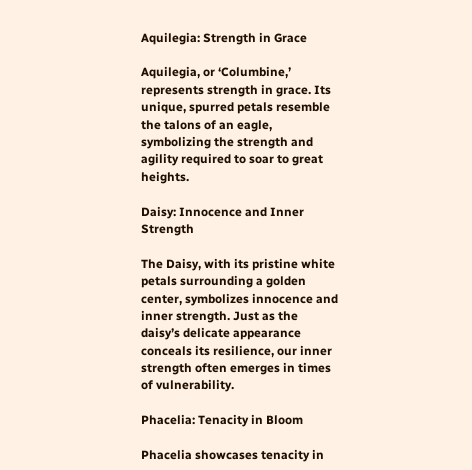Aquilegia: Strength in Grace

Aquilegia, or ‘Columbine,’ represents strength in grace. Its unique, spurred petals resemble the talons of an eagle, symbolizing the strength and agility required to soar to great heights.

Daisy: Innocence and Inner Strength

The Daisy, with its pristine white petals surrounding a golden center, symbolizes innocence and inner strength. Just as the daisy’s delicate appearance conceals its resilience, our inner strength often emerges in times of vulnerability.

Phacelia: Tenacity in Bloom

Phacelia showcases tenacity in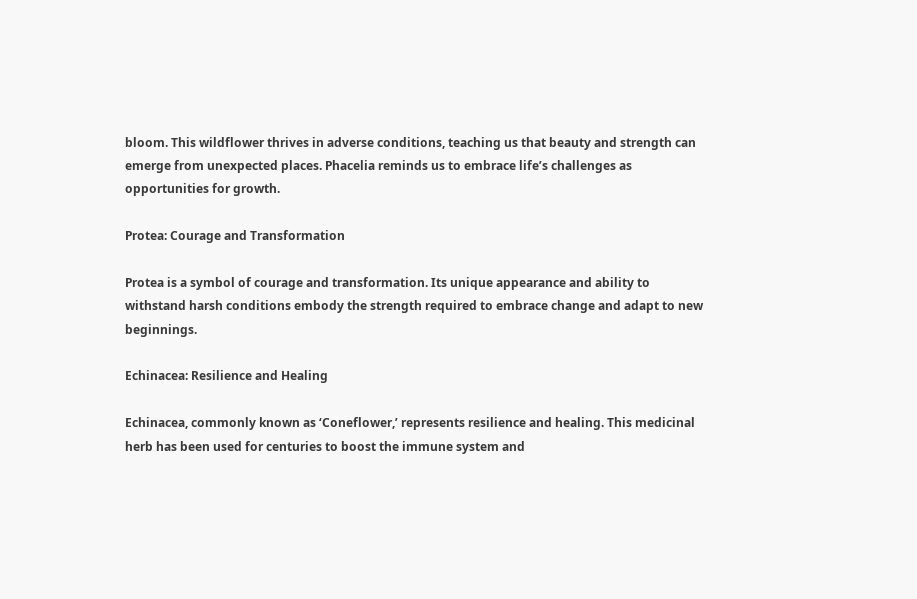bloom. This wildflower thrives in adverse conditions, teaching us that beauty and strength can emerge from unexpected places. Phacelia reminds us to embrace life’s challenges as opportunities for growth.

Protea: Courage and Transformation

Protea is a symbol of courage and transformation. Its unique appearance and ability to withstand harsh conditions embody the strength required to embrace change and adapt to new beginnings.

Echinacea: Resilience and Healing

Echinacea, commonly known as ‘Coneflower,’ represents resilience and healing. This medicinal herb has been used for centuries to boost the immune system and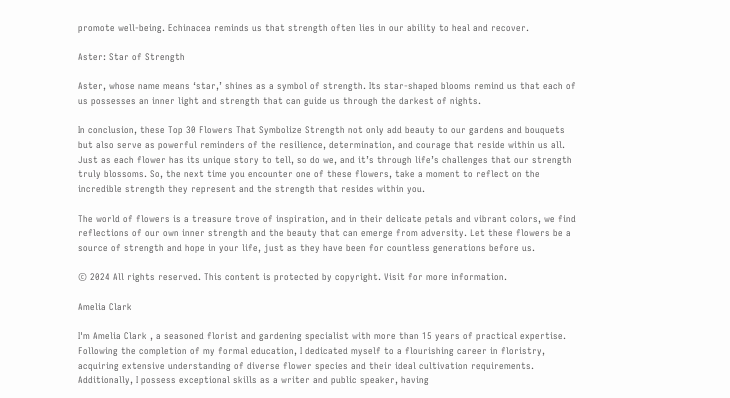promote well-being. Echinacea reminds us that strength often lies in our ability to heal and recover.

Aster: Star of Strength

Aster, whose name means ‘star,’ shines as a symbol of strength. Its star-shaped blooms remind us that each of us possesses an inner light and strength that can guide us through the darkest of nights.

In conclusion, these Top 30 Flowers That Symbolize Strength not only add beauty to our gardens and bouquets but also serve as powerful reminders of the resilience, determination, and courage that reside within us all. Just as each flower has its unique story to tell, so do we, and it’s through life’s challenges that our strength truly blossoms. So, the next time you encounter one of these flowers, take a moment to reflect on the incredible strength they represent and the strength that resides within you.

The world of flowers is a treasure trove of inspiration, and in their delicate petals and vibrant colors, we find reflections of our own inner strength and the beauty that can emerge from adversity. Let these flowers be a source of strength and hope in your life, just as they have been for countless generations before us.

© 2024 All rights reserved. This content is protected by copyright. Visit for more information.

Amelia Clark

I'm Amelia Clark , a seasoned florist and gardening specialist with more than 15 years of practical expertise. Following the completion of my formal education, I dedicated myself to a flourishing career in floristry, acquiring extensive understanding of diverse flower species and their ideal cultivation requirements. Additionally, I possess exceptional skills as a writer and public speaker, having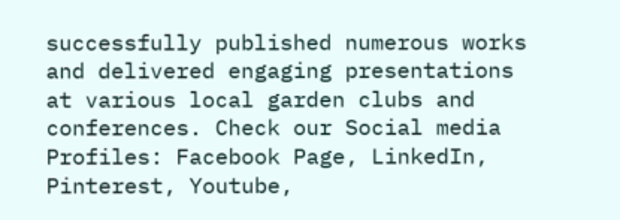successfully published numerous works and delivered engaging presentations at various local garden clubs and conferences. Check our Social media Profiles: Facebook Page, LinkedIn, Pinterest, Youtube,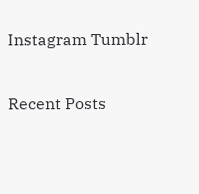Instagram Tumblr

Recent Posts